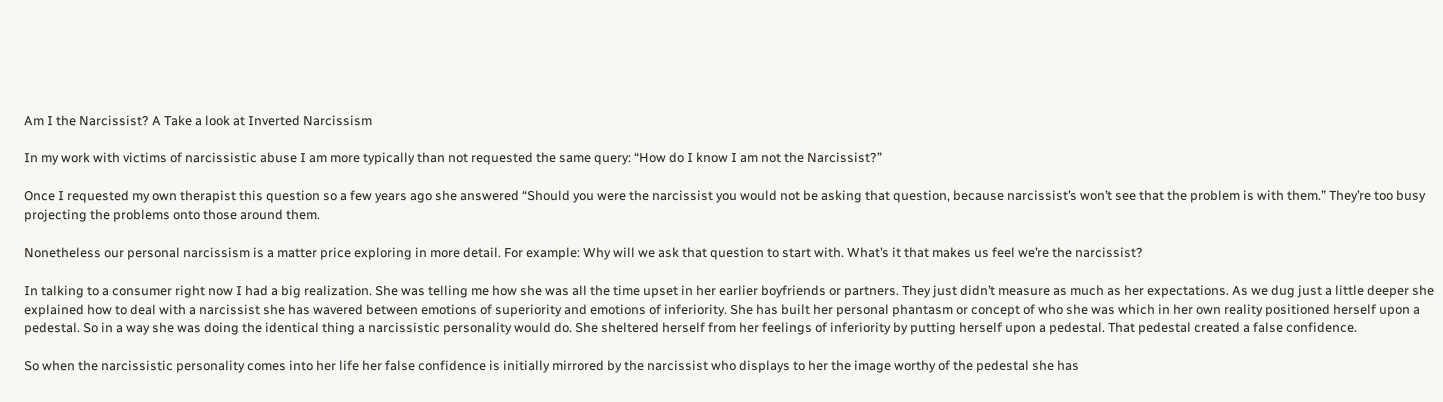Am I the Narcissist? A Take a look at Inverted Narcissism

In my work with victims of narcissistic abuse I am more typically than not requested the same query: “How do I know I am not the Narcissist?”

Once I requested my own therapist this question so a few years ago she answered “Should you were the narcissist you would not be asking that question, because narcissist’s won’t see that the problem is with them.” They’re too busy projecting the problems onto those around them.

Nonetheless our personal narcissism is a matter price exploring in more detail. For example: Why will we ask that question to start with. What’s it that makes us feel we’re the narcissist?

In talking to a consumer right now I had a big realization. She was telling me how she was all the time upset in her earlier boyfriends or partners. They just didn’t measure as much as her expectations. As we dug just a little deeper she explained how to deal with a narcissist she has wavered between emotions of superiority and emotions of inferiority. She has built her personal phantasm or concept of who she was which in her own reality positioned herself upon a pedestal. So in a way she was doing the identical thing a narcissistic personality would do. She sheltered herself from her feelings of inferiority by putting herself upon a pedestal. That pedestal created a false confidence.

So when the narcissistic personality comes into her life her false confidence is initially mirrored by the narcissist who displays to her the image worthy of the pedestal she has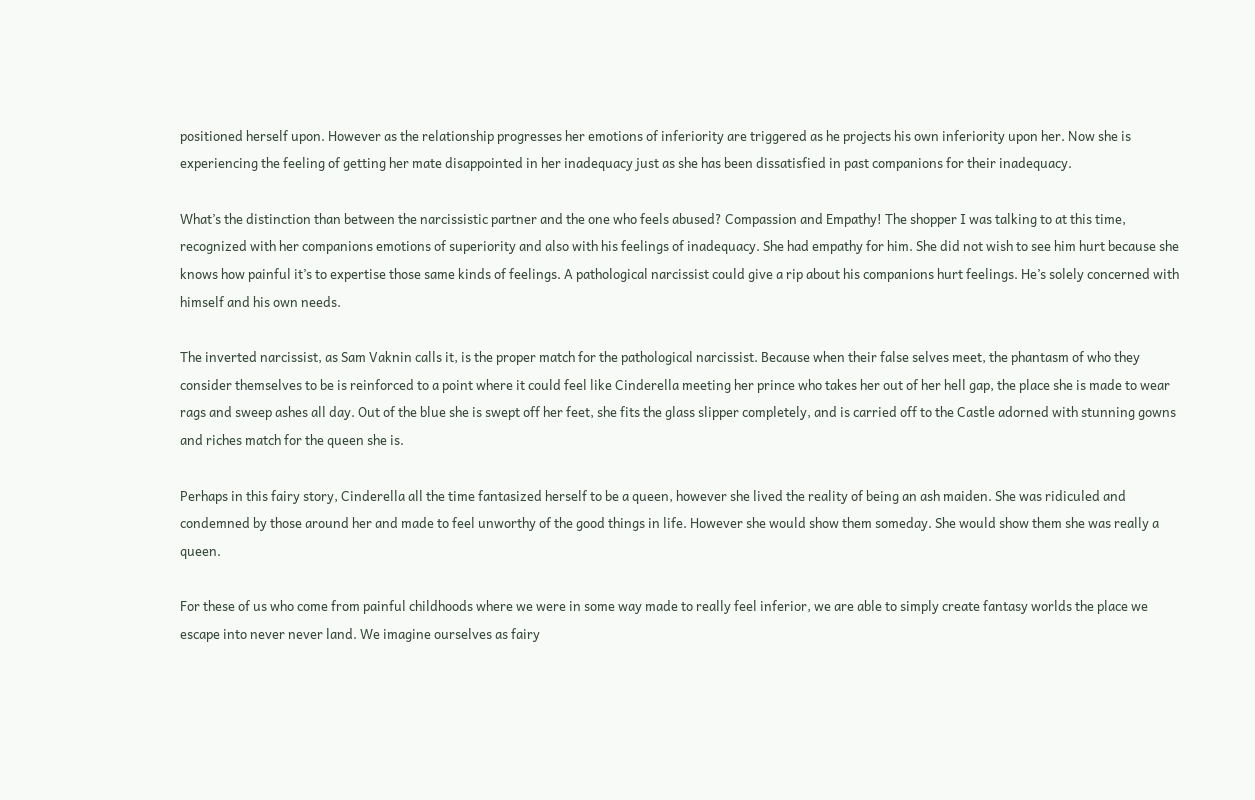positioned herself upon. However as the relationship progresses her emotions of inferiority are triggered as he projects his own inferiority upon her. Now she is experiencing the feeling of getting her mate disappointed in her inadequacy just as she has been dissatisfied in past companions for their inadequacy.

What’s the distinction than between the narcissistic partner and the one who feels abused? Compassion and Empathy! The shopper I was talking to at this time, recognized with her companions emotions of superiority and also with his feelings of inadequacy. She had empathy for him. She did not wish to see him hurt because she knows how painful it’s to expertise those same kinds of feelings. A pathological narcissist could give a rip about his companions hurt feelings. He’s solely concerned with himself and his own needs.

The inverted narcissist, as Sam Vaknin calls it, is the proper match for the pathological narcissist. Because when their false selves meet, the phantasm of who they consider themselves to be is reinforced to a point where it could feel like Cinderella meeting her prince who takes her out of her hell gap, the place she is made to wear rags and sweep ashes all day. Out of the blue she is swept off her feet, she fits the glass slipper completely, and is carried off to the Castle adorned with stunning gowns and riches match for the queen she is.

Perhaps in this fairy story, Cinderella all the time fantasized herself to be a queen, however she lived the reality of being an ash maiden. She was ridiculed and condemned by those around her and made to feel unworthy of the good things in life. However she would show them someday. She would show them she was really a queen.

For these of us who come from painful childhoods where we were in some way made to really feel inferior, we are able to simply create fantasy worlds the place we escape into never never land. We imagine ourselves as fairy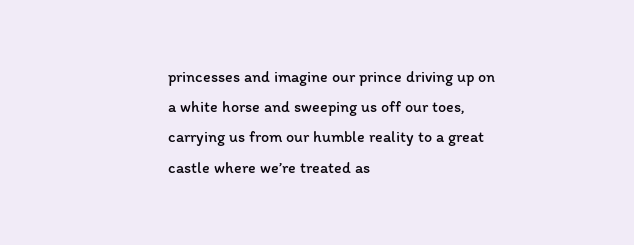princesses and imagine our prince driving up on a white horse and sweeping us off our toes, carrying us from our humble reality to a great castle where we’re treated as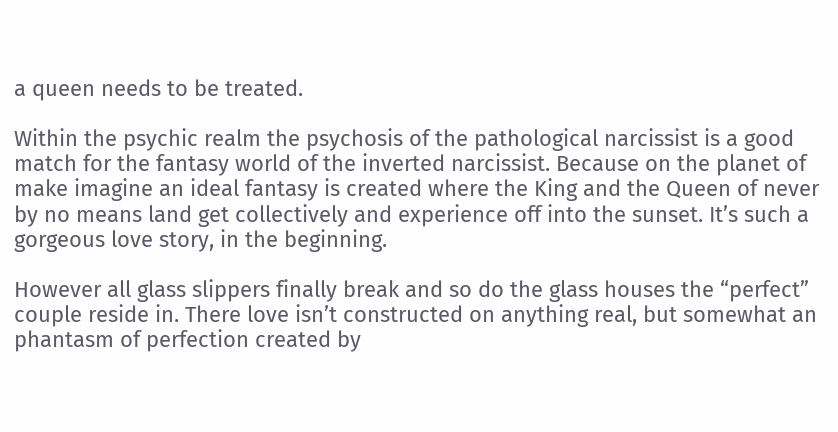a queen needs to be treated.

Within the psychic realm the psychosis of the pathological narcissist is a good match for the fantasy world of the inverted narcissist. Because on the planet of make imagine an ideal fantasy is created where the King and the Queen of never by no means land get collectively and experience off into the sunset. It’s such a gorgeous love story, in the beginning.

However all glass slippers finally break and so do the glass houses the “perfect” couple reside in. There love isn’t constructed on anything real, but somewhat an phantasm of perfection created by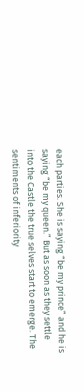each parties. She is saying “be my prince” and he is saying “be my queen.” But as soon as they settle into the Castle the true selves start to emerge. The sentiments of inferiority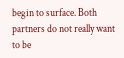begin to surface. Both partners do not really want to be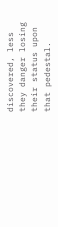discovered, less they danger losing their status upon that pedestal.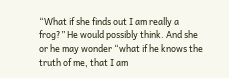“What if she finds out I am really a frog?” He would possibly think. And she or he may wonder “what if he knows the truth of me, that I am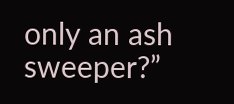only an ash sweeper?”